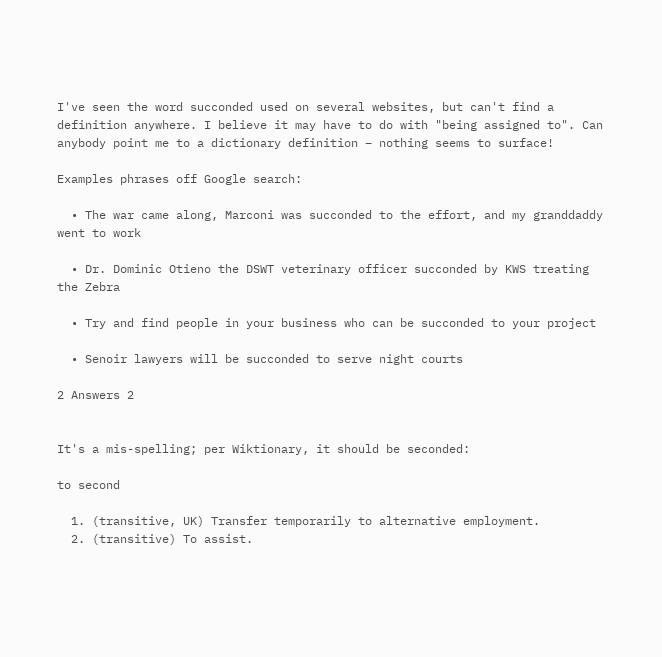I've seen the word succonded used on several websites, but can't find a definition anywhere. I believe it may have to do with "being assigned to". Can anybody point me to a dictionary definition – nothing seems to surface!

Examples phrases off Google search:

  • The war came along, Marconi was succonded to the effort, and my granddaddy went to work

  • Dr. Dominic Otieno the DSWT veterinary officer succonded by KWS treating the Zebra

  • Try and find people in your business who can be succonded to your project

  • Senoir lawyers will be succonded to serve night courts

2 Answers 2


It's a mis-spelling; per Wiktionary, it should be seconded:

to second

  1. (transitive, UK) Transfer temporarily to alternative employment.
  2. (transitive) To assist.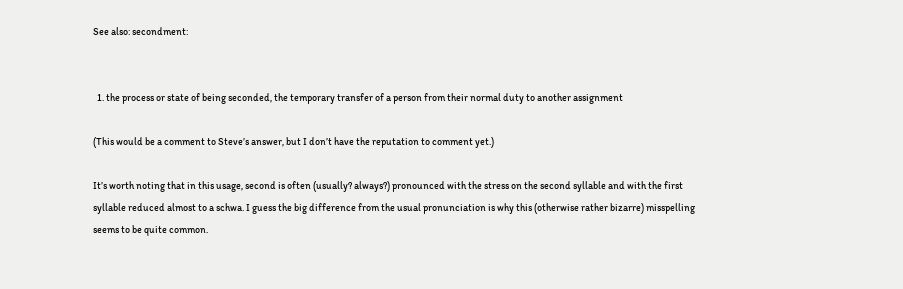See also: secondment:


  1. the process or state of being seconded, the temporary transfer of a person from their normal duty to another assignment

(This would be a comment to Steve’s answer, but I don’t have the reputation to comment yet.)

It’s worth noting that in this usage, second is often (usually? always?) pronounced with the stress on the second syllable and with the first syllable reduced almost to a schwa. I guess the big difference from the usual pronunciation is why this (otherwise rather bizarre) misspelling seems to be quite common.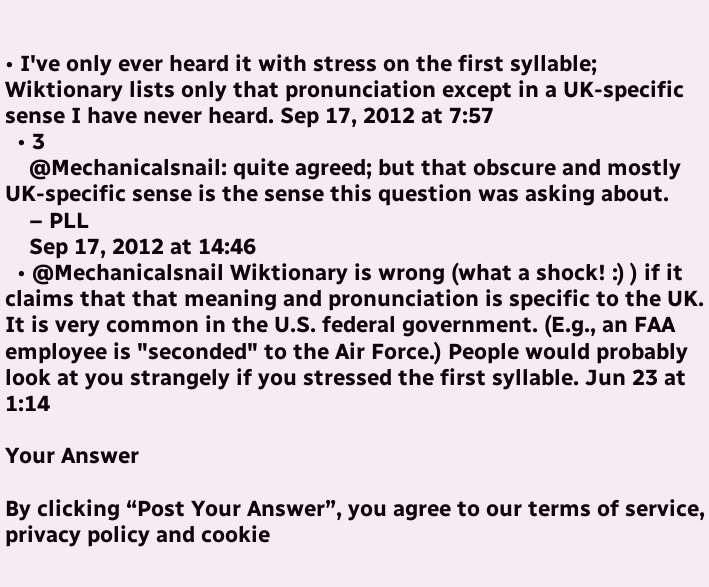• I've only ever heard it with stress on the first syllable; Wiktionary lists only that pronunciation except in a UK-specific sense I have never heard. Sep 17, 2012 at 7:57
  • 3
    @Mechanicalsnail: quite agreed; but that obscure and mostly UK-specific sense is the sense this question was asking about.
    – PLL
    Sep 17, 2012 at 14:46
  • @Mechanicalsnail Wiktionary is wrong (what a shock! :) ) if it claims that that meaning and pronunciation is specific to the UK. It is very common in the U.S. federal government. (E.g., an FAA employee is "seconded" to the Air Force.) People would probably look at you strangely if you stressed the first syllable. Jun 23 at 1:14

Your Answer

By clicking “Post Your Answer”, you agree to our terms of service, privacy policy and cookie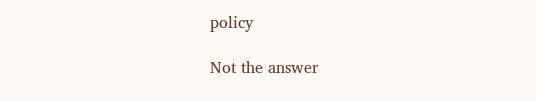policy

Not the answer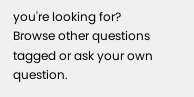you're looking for? Browse other questions tagged or ask your own question.